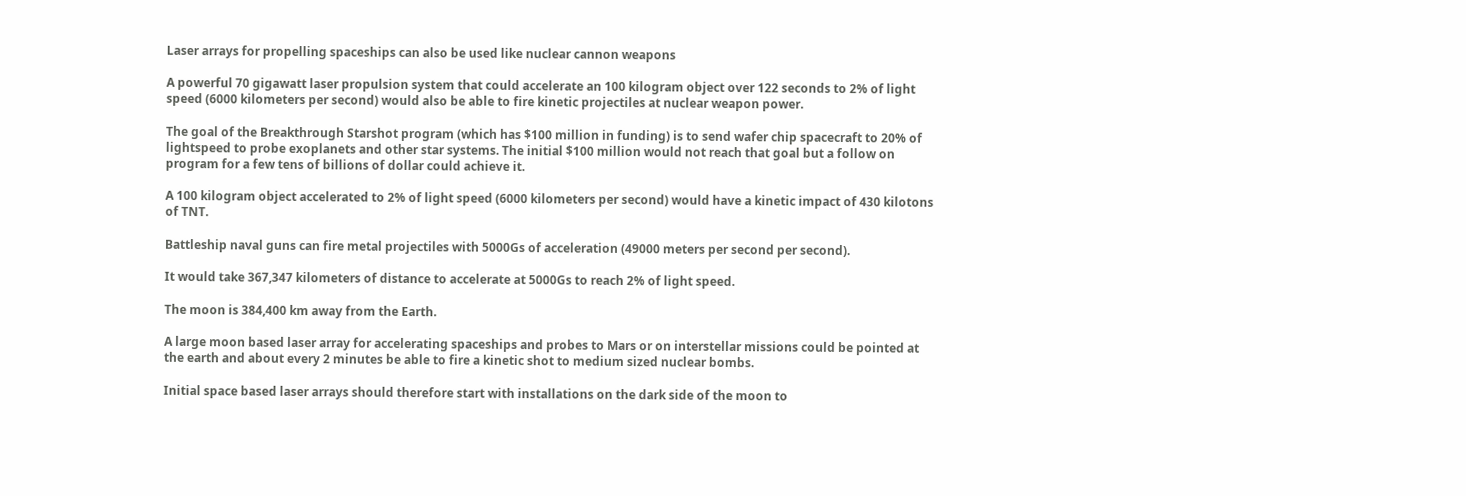Laser arrays for propelling spaceships can also be used like nuclear cannon weapons

A powerful 70 gigawatt laser propulsion system that could accelerate an 100 kilogram object over 122 seconds to 2% of light speed (6000 kilometers per second) would also be able to fire kinetic projectiles at nuclear weapon power.

The goal of the Breakthrough Starshot program (which has $100 million in funding) is to send wafer chip spacecraft to 20% of lightspeed to probe exoplanets and other star systems. The initial $100 million would not reach that goal but a follow on program for a few tens of billions of dollar could achieve it.

A 100 kilogram object accelerated to 2% of light speed (6000 kilometers per second) would have a kinetic impact of 430 kilotons of TNT.

Battleship naval guns can fire metal projectiles with 5000Gs of acceleration (49000 meters per second per second).

It would take 367,347 kilometers of distance to accelerate at 5000Gs to reach 2% of light speed.

The moon is 384,400 km away from the Earth.

A large moon based laser array for accelerating spaceships and probes to Mars or on interstellar missions could be pointed at the earth and about every 2 minutes be able to fire a kinetic shot to medium sized nuclear bombs.

Initial space based laser arrays should therefore start with installations on the dark side of the moon to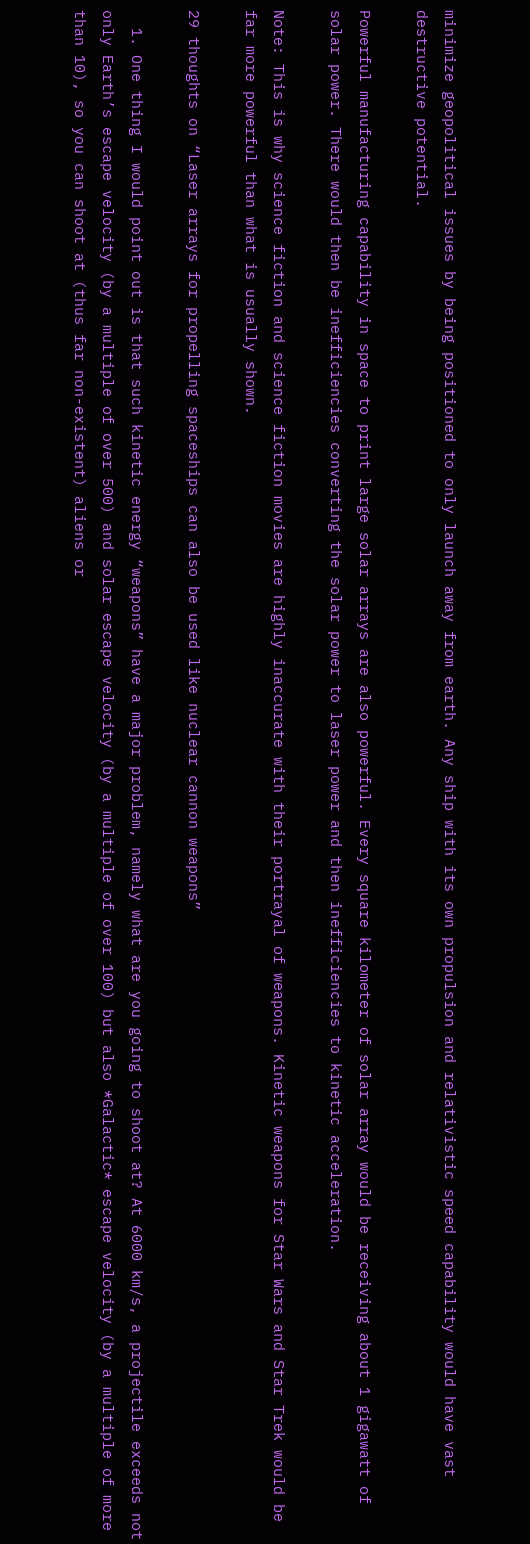minimize geopolitical issues by being positioned to only launch away from earth. Any ship with its own propulsion and relativistic speed capability would have vast destructive potential.

Powerful manufacturing capability in space to print large solar arrays are also powerful. Every square kilometer of solar array would be receiving about 1 gigawatt of solar power. There would then be inefficiencies converting the solar power to laser power and then inefficiencies to kinetic acceleration.

Note: This is why science fiction and science fiction movies are highly inaccurate with their portrayal of weapons. Kinetic weapons for Star Wars and Star Trek would be far more powerful than what is usually shown.

29 thoughts on “Laser arrays for propelling spaceships can also be used like nuclear cannon weapons”

  1. One thing I would point out is that such kinetic energy “weapons” have a major problem, namely what are you going to shoot at? At 6000 km/s, a projectile exceeds not only Earth’s escape velocity (by a multiple of over 500) and solar escape velocity (by a multiple of over 100) but also *Galactic* escape velocity (by a multiple of more than 10), so you can shoot at (thus far non-existent) aliens or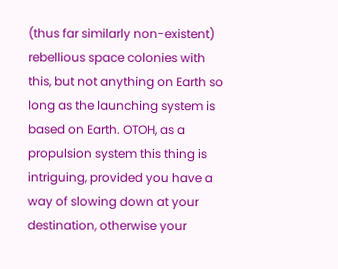(thus far similarly non-existent) rebellious space colonies with this, but not anything on Earth so long as the launching system is based on Earth. OTOH, as a propulsion system this thing is intriguing, provided you have a way of slowing down at your destination, otherwise your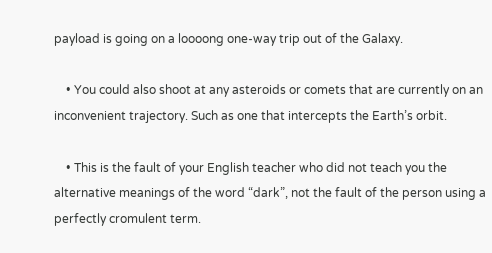payload is going on a loooong one-way trip out of the Galaxy.

    • You could also shoot at any asteroids or comets that are currently on an inconvenient trajectory. Such as one that intercepts the Earth’s orbit.

    • This is the fault of your English teacher who did not teach you the alternative meanings of the word “dark”, not the fault of the person using a perfectly cromulent term.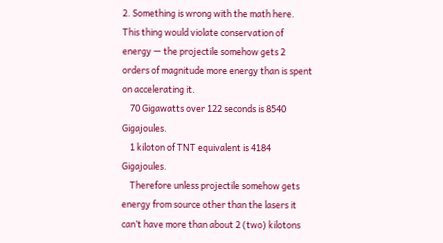2. Something is wrong with the math here. This thing would violate conservation of energy — the projectile somehow gets 2 orders of magnitude more energy than is spent on accelerating it.
    70 Gigawatts over 122 seconds is 8540 Gigajoules.
    1 kiloton of TNT equivalent is 4184 Gigajoules.
    Therefore unless projectile somehow gets energy from source other than the lasers it can’t have more than about 2 (two) kilotons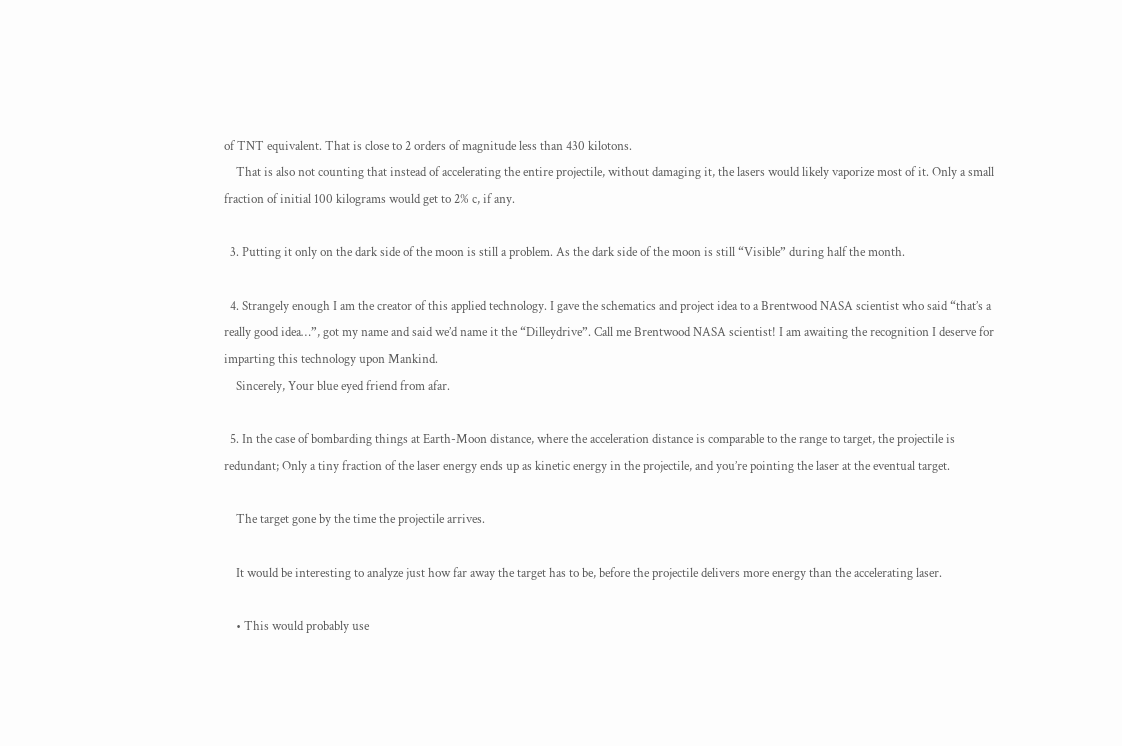of TNT equivalent. That is close to 2 orders of magnitude less than 430 kilotons.
    That is also not counting that instead of accelerating the entire projectile, without damaging it, the lasers would likely vaporize most of it. Only a small fraction of initial 100 kilograms would get to 2% c, if any.

  3. Putting it only on the dark side of the moon is still a problem. As the dark side of the moon is still “Visible” during half the month.

  4. Strangely enough I am the creator of this applied technology. I gave the schematics and project idea to a Brentwood NASA scientist who said “that’s a really good idea…”, got my name and said we’d name it the “Dilleydrive”. Call me Brentwood NASA scientist! I am awaiting the recognition I deserve for imparting this technology upon Mankind.
    Sincerely, Your blue eyed friend from afar.

  5. In the case of bombarding things at Earth-Moon distance, where the acceleration distance is comparable to the range to target, the projectile is redundant; Only a tiny fraction of the laser energy ends up as kinetic energy in the projectile, and you’re pointing the laser at the eventual target.

    The target gone by the time the projectile arrives.

    It would be interesting to analyze just how far away the target has to be, before the projectile delivers more energy than the accelerating laser.

    • This would probably use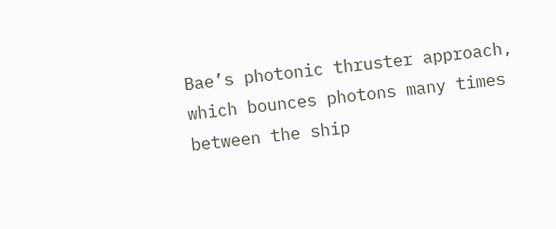Bae’s photonic thruster approach, which bounces photons many times between the ship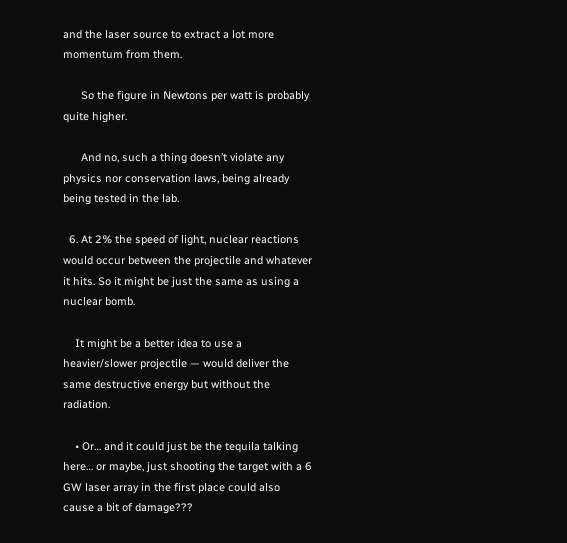and the laser source to extract a lot more momentum from them.

      So the figure in Newtons per watt is probably quite higher.

      And no, such a thing doesn’t violate any physics nor conservation laws, being already being tested in the lab.

  6. At 2% the speed of light, nuclear reactions would occur between the projectile and whatever it hits. So it might be just the same as using a nuclear bomb.

    It might be a better idea to use a heavier/slower projectile — would deliver the same destructive energy but without the radiation.

    • Or… and it could just be the tequila talking here… or maybe, just shooting the target with a 6 GW laser array in the first place could also cause a bit of damage???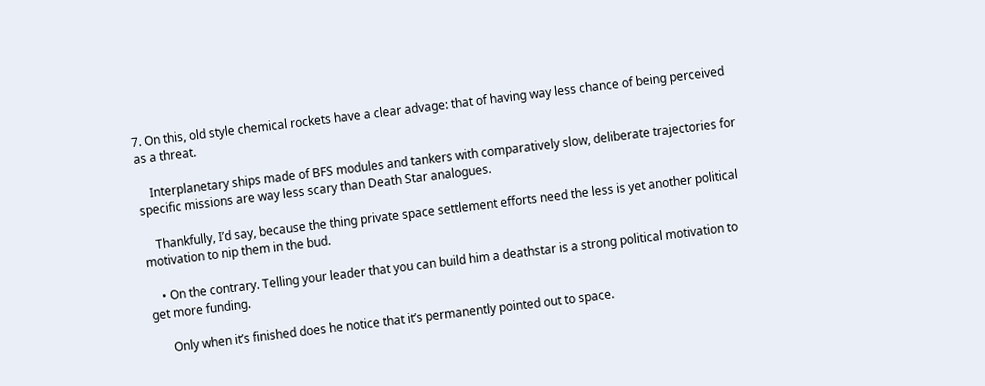7. On this, old style chemical rockets have a clear advage: that of having way less chance of being perceived as a threat.

    Interplanetary ships made of BFS modules and tankers with comparatively slow, deliberate trajectories for specific missions are way less scary than Death Star analogues.

    Thankfully, I’d say, because the thing private space settlement efforts need the less is yet another political motivation to nip them in the bud.

    • On the contrary. Telling your leader that you can build him a deathstar is a strong political motivation to get more funding.

      Only when it’s finished does he notice that it’s permanently pointed out to space.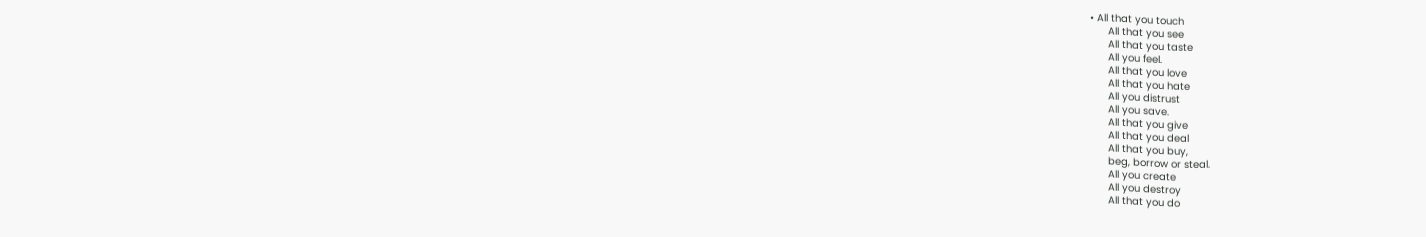• All that you touch
      All that you see
      All that you taste
      All you feel.
      All that you love
      All that you hate
      All you distrust
      All you save.
      All that you give
      All that you deal
      All that you buy,
      beg, borrow or steal.
      All you create
      All you destroy
      All that you do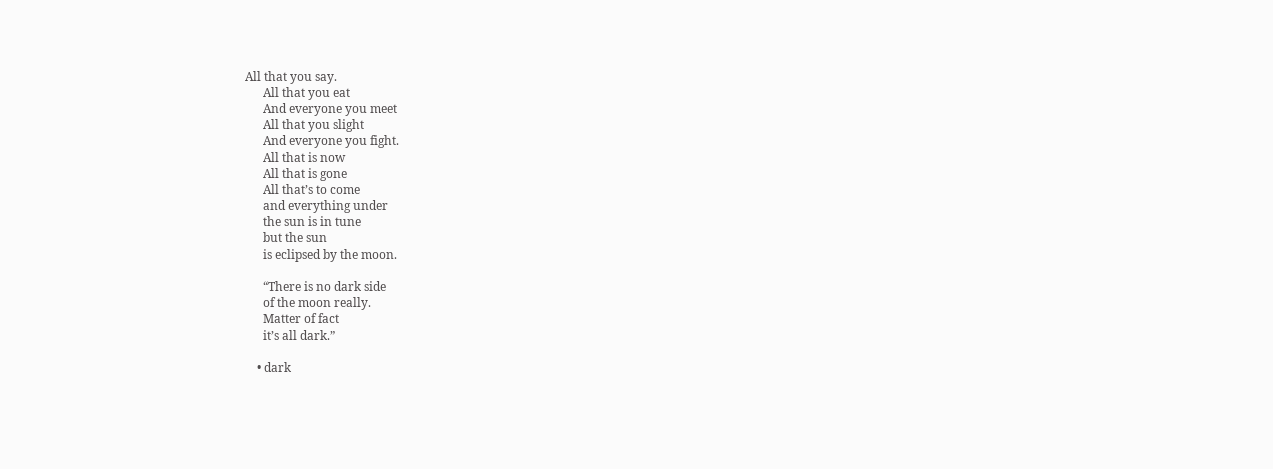All that you say.
      All that you eat
      And everyone you meet
      All that you slight
      And everyone you fight.
      All that is now
      All that is gone
      All that’s to come
      and everything under
      the sun is in tune
      but the sun
      is eclipsed by the moon.

      “There is no dark side
      of the moon really.
      Matter of fact
      it’s all dark.”

    • dark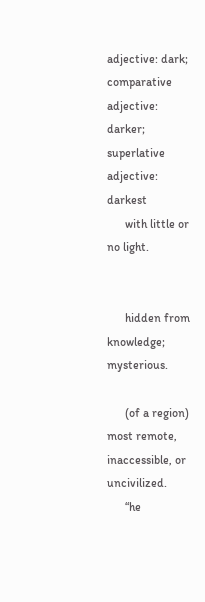adjective: dark; comparative adjective: darker; superlative adjective: darkest
      with little or no light.


      hidden from knowledge; mysterious.

      (of a region) most remote, inaccessible, or uncivilized.
      “he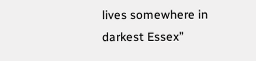lives somewhere in darkest Essex”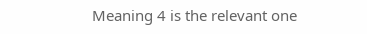Meaning 4 is the relevant one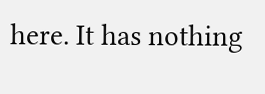here. It has nothing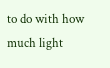to do with how much light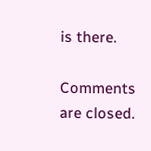is there.

Comments are closed.